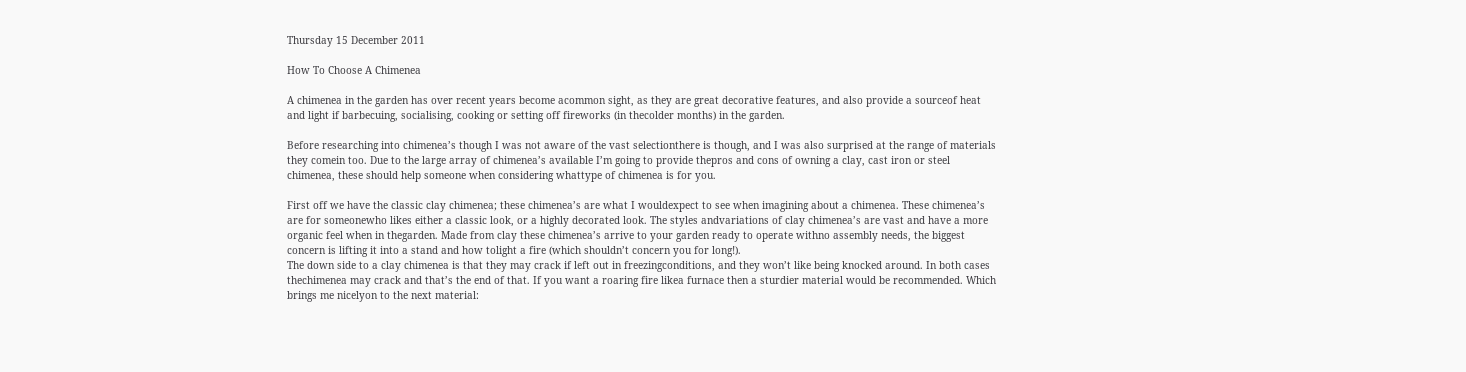Thursday 15 December 2011

How To Choose A Chimenea

A chimenea in the garden has over recent years become acommon sight, as they are great decorative features, and also provide a sourceof heat and light if barbecuing, socialising, cooking or setting off fireworks (in thecolder months) in the garden.

Before researching into chimenea’s though I was not aware of the vast selectionthere is though, and I was also surprised at the range of materials they comein too. Due to the large array of chimenea’s available I’m going to provide thepros and cons of owning a clay, cast iron or steel chimenea, these should help someone when considering whattype of chimenea is for you.

First off we have the classic clay chimenea; these chimenea’s are what I wouldexpect to see when imagining about a chimenea. These chimenea’s are for someonewho likes either a classic look, or a highly decorated look. The styles andvariations of clay chimenea’s are vast and have a more organic feel when in thegarden. Made from clay these chimenea’s arrive to your garden ready to operate withno assembly needs, the biggest concern is lifting it into a stand and how tolight a fire (which shouldn’t concern you for long!).
The down side to a clay chimenea is that they may crack if left out in freezingconditions, and they won’t like being knocked around. In both cases thechimenea may crack and that’s the end of that. If you want a roaring fire likea furnace then a sturdier material would be recommended. Which brings me nicelyon to the next material: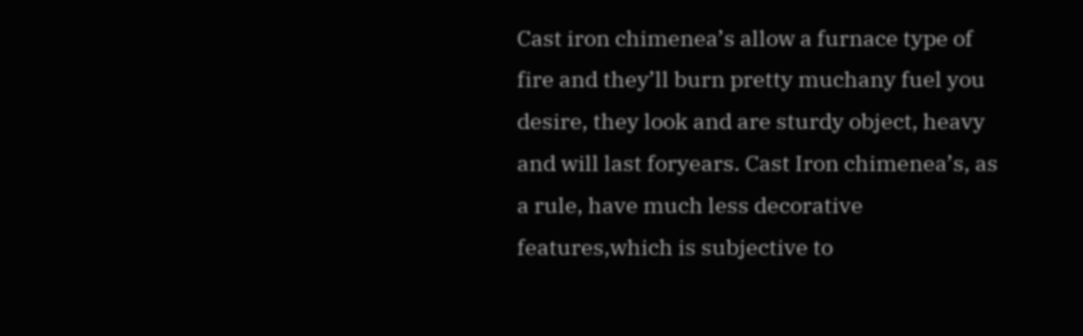Cast iron chimenea’s allow a furnace type of fire and they’ll burn pretty muchany fuel you desire, they look and are sturdy object, heavy and will last foryears. Cast Iron chimenea’s, as a rule, have much less decorative features,which is subjective to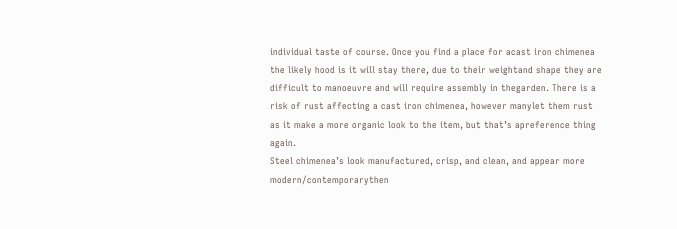individual taste of course. Once you find a place for acast iron chimenea the likely hood is it will stay there, due to their weightand shape they are difficult to manoeuvre and will require assembly in thegarden. There is a risk of rust affecting a cast iron chimenea, however manylet them rust as it make a more organic look to the item, but that’s apreference thing again.
Steel chimenea’s look manufactured, crisp, and clean, and appear more modern/contemporarythen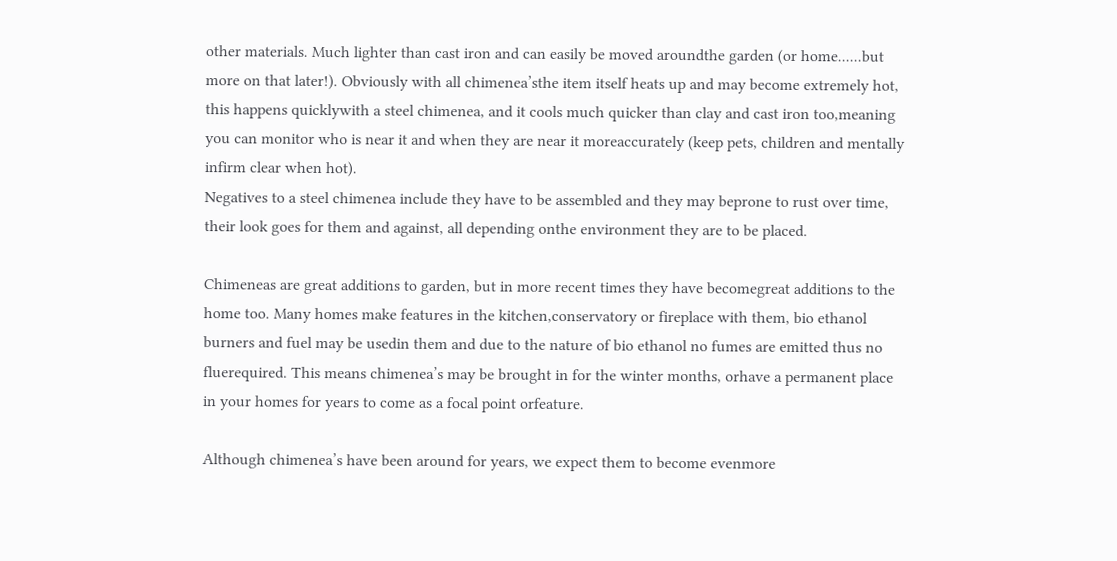other materials. Much lighter than cast iron and can easily be moved aroundthe garden (or home......but more on that later!). Obviously with all chimenea’sthe item itself heats up and may become extremely hot, this happens quicklywith a steel chimenea, and it cools much quicker than clay and cast iron too,meaning you can monitor who is near it and when they are near it moreaccurately (keep pets, children and mentally infirm clear when hot).
Negatives to a steel chimenea include they have to be assembled and they may beprone to rust over time, their look goes for them and against, all depending onthe environment they are to be placed.

Chimeneas are great additions to garden, but in more recent times they have becomegreat additions to the home too. Many homes make features in the kitchen,conservatory or fireplace with them, bio ethanol burners and fuel may be usedin them and due to the nature of bio ethanol no fumes are emitted thus no fluerequired. This means chimenea’s may be brought in for the winter months, orhave a permanent place in your homes for years to come as a focal point orfeature.

Although chimenea’s have been around for years, we expect them to become evenmore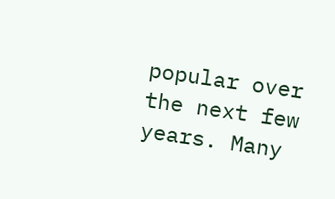popular over the next few years. Many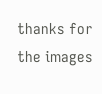thanks for the images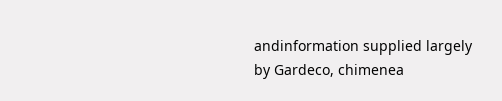andinformation supplied largely by Gardeco, chimenea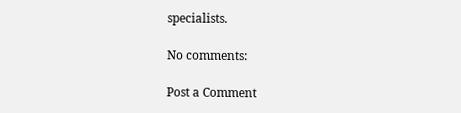specialists.

No comments:

Post a Comment